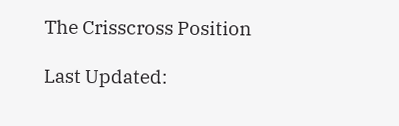The Crisscross Position

Last Updated: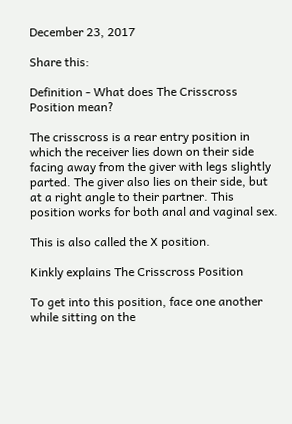December 23, 2017

Share this:

Definition - What does The Crisscross Position mean?

The crisscross is a rear entry position in which the receiver lies down on their side facing away from the giver with legs slightly parted. The giver also lies on their side, but at a right angle to their partner. This position works for both anal and vaginal sex.

This is also called the X position.

Kinkly explains The Crisscross Position

To get into this position, face one another while sitting on the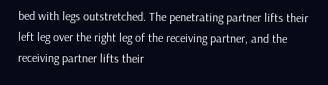bed with legs outstretched. The penetrating partner lifts their left leg over the right leg of the receiving partner, and the receiving partner lifts their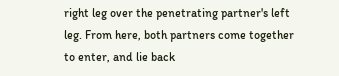right leg over the penetrating partner's left leg. From here, both partners come together to enter, and lie back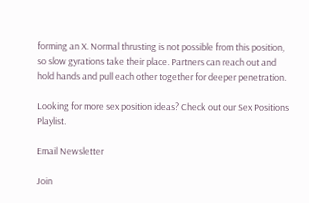forming an X. Normal thrusting is not possible from this position, so slow gyrations take their place. Partners can reach out and hold hands and pull each other together for deeper penetration.

Looking for more sex position ideas? Check out our Sex Positions Playlist.

Email Newsletter

Join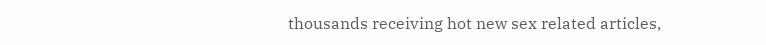thousands receiving hot new sex related articles,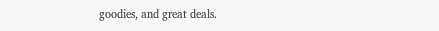goodies, and great deals.